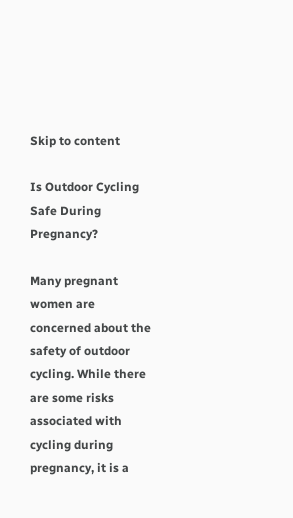Skip to content

Is Outdoor Cycling Safe During Pregnancy?

Many pregnant women are concerned about the safety of outdoor cycling. While there are some risks associated with cycling during pregnancy, it is a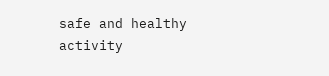safe and healthy activity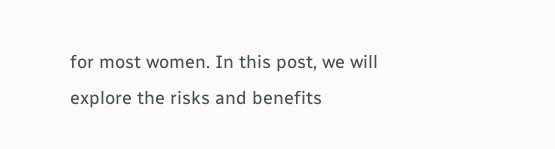for most women. In this post, we will explore the risks and benefits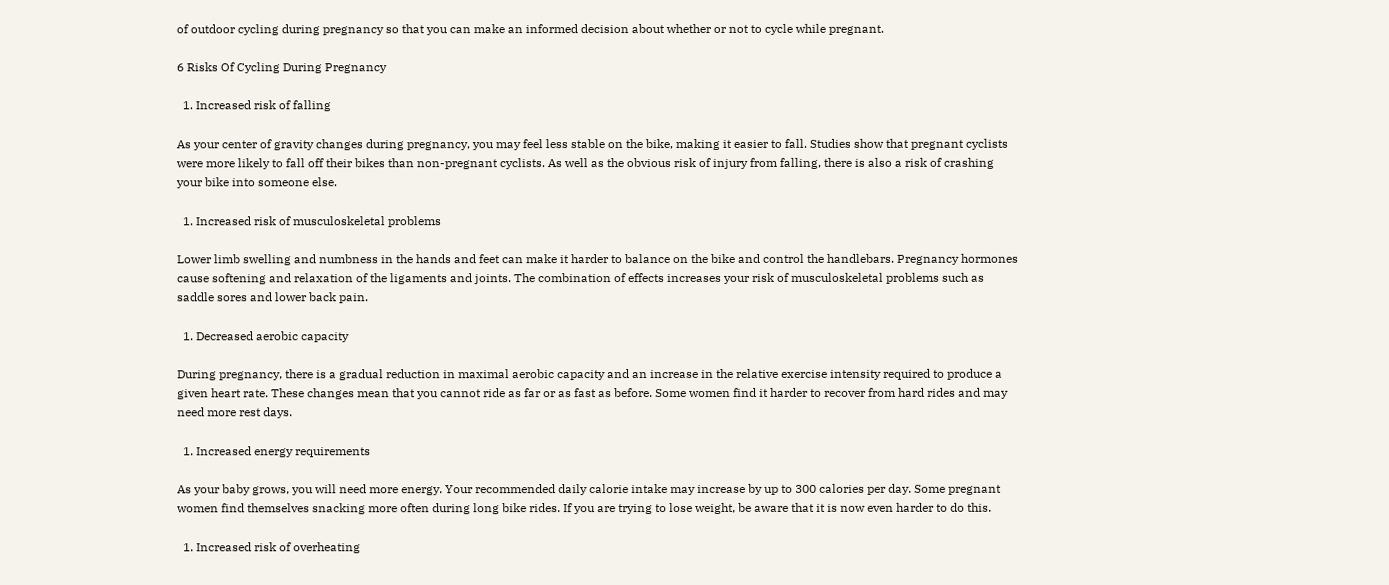of outdoor cycling during pregnancy so that you can make an informed decision about whether or not to cycle while pregnant.

6 Risks Of Cycling During Pregnancy

  1. Increased risk of falling

As your center of gravity changes during pregnancy, you may feel less stable on the bike, making it easier to fall. Studies show that pregnant cyclists were more likely to fall off their bikes than non-pregnant cyclists. As well as the obvious risk of injury from falling, there is also a risk of crashing your bike into someone else.

  1. Increased risk of musculoskeletal problems

Lower limb swelling and numbness in the hands and feet can make it harder to balance on the bike and control the handlebars. Pregnancy hormones cause softening and relaxation of the ligaments and joints. The combination of effects increases your risk of musculoskeletal problems such as saddle sores and lower back pain.

  1. Decreased aerobic capacity

During pregnancy, there is a gradual reduction in maximal aerobic capacity and an increase in the relative exercise intensity required to produce a given heart rate. These changes mean that you cannot ride as far or as fast as before. Some women find it harder to recover from hard rides and may need more rest days.

  1. Increased energy requirements

As your baby grows, you will need more energy. Your recommended daily calorie intake may increase by up to 300 calories per day. Some pregnant women find themselves snacking more often during long bike rides. If you are trying to lose weight, be aware that it is now even harder to do this.

  1. Increased risk of overheating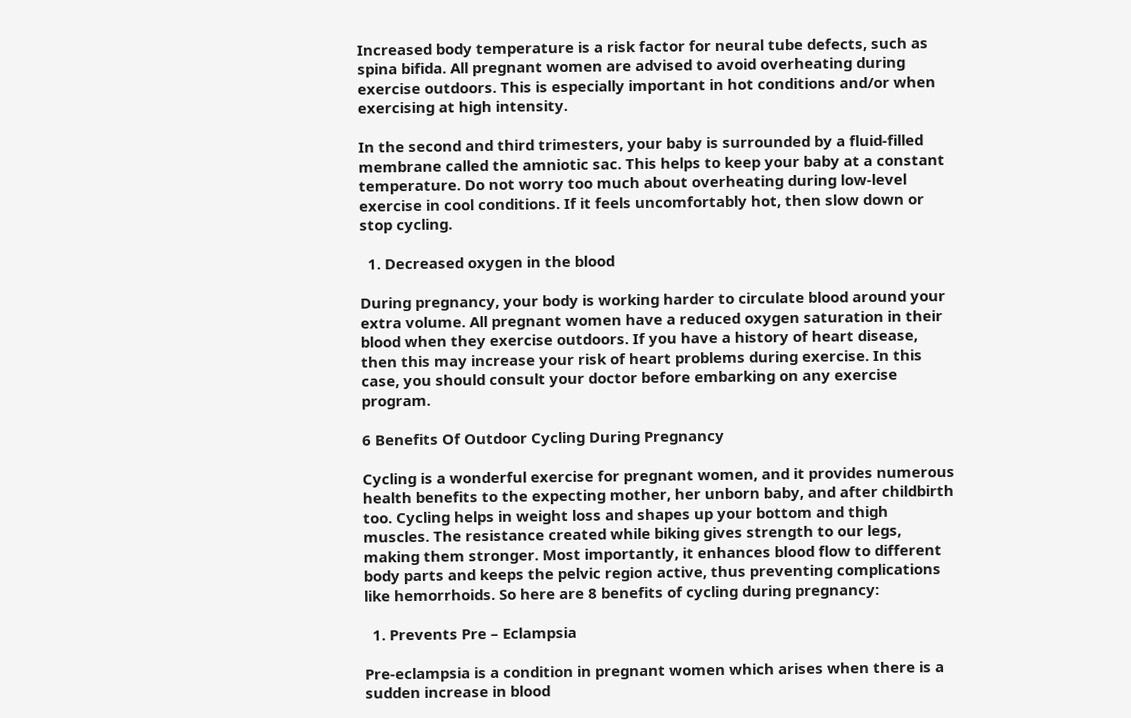Increased body temperature is a risk factor for neural tube defects, such as spina bifida. All pregnant women are advised to avoid overheating during exercise outdoors. This is especially important in hot conditions and/or when exercising at high intensity.

In the second and third trimesters, your baby is surrounded by a fluid-filled membrane called the amniotic sac. This helps to keep your baby at a constant temperature. Do not worry too much about overheating during low-level exercise in cool conditions. If it feels uncomfortably hot, then slow down or stop cycling.

  1. Decreased oxygen in the blood

During pregnancy, your body is working harder to circulate blood around your extra volume. All pregnant women have a reduced oxygen saturation in their blood when they exercise outdoors. If you have a history of heart disease, then this may increase your risk of heart problems during exercise. In this case, you should consult your doctor before embarking on any exercise program.

6 Benefits Of Outdoor Cycling During Pregnancy

Cycling is a wonderful exercise for pregnant women, and it provides numerous health benefits to the expecting mother, her unborn baby, and after childbirth too. Cycling helps in weight loss and shapes up your bottom and thigh muscles. The resistance created while biking gives strength to our legs, making them stronger. Most importantly, it enhances blood flow to different body parts and keeps the pelvic region active, thus preventing complications like hemorrhoids. So here are 8 benefits of cycling during pregnancy:

  1. Prevents Pre – Eclampsia

Pre-eclampsia is a condition in pregnant women which arises when there is a sudden increase in blood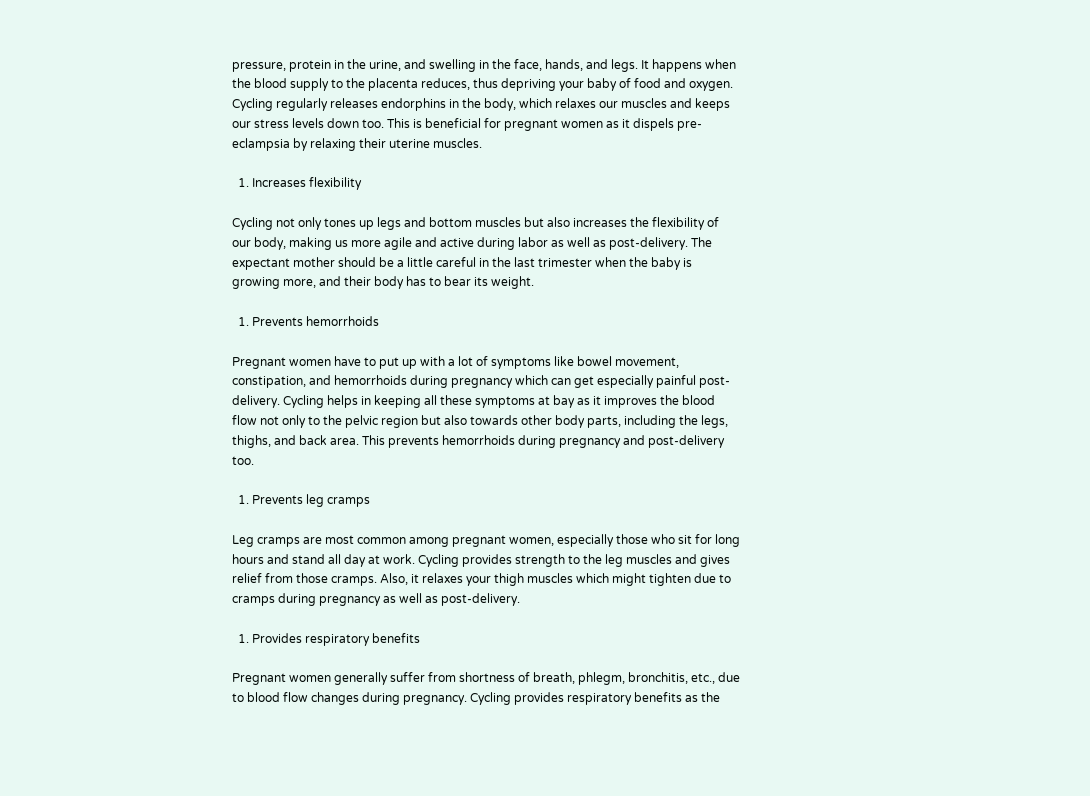pressure, protein in the urine, and swelling in the face, hands, and legs. It happens when the blood supply to the placenta reduces, thus depriving your baby of food and oxygen. Cycling regularly releases endorphins in the body, which relaxes our muscles and keeps our stress levels down too. This is beneficial for pregnant women as it dispels pre-eclampsia by relaxing their uterine muscles.

  1. Increases flexibility

Cycling not only tones up legs and bottom muscles but also increases the flexibility of our body, making us more agile and active during labor as well as post-delivery. The expectant mother should be a little careful in the last trimester when the baby is growing more, and their body has to bear its weight.

  1. Prevents hemorrhoids

Pregnant women have to put up with a lot of symptoms like bowel movement, constipation, and hemorrhoids during pregnancy which can get especially painful post-delivery. Cycling helps in keeping all these symptoms at bay as it improves the blood flow not only to the pelvic region but also towards other body parts, including the legs, thighs, and back area. This prevents hemorrhoids during pregnancy and post-delivery too.

  1. Prevents leg cramps

Leg cramps are most common among pregnant women, especially those who sit for long hours and stand all day at work. Cycling provides strength to the leg muscles and gives relief from those cramps. Also, it relaxes your thigh muscles which might tighten due to cramps during pregnancy as well as post-delivery.

  1. Provides respiratory benefits

Pregnant women generally suffer from shortness of breath, phlegm, bronchitis, etc., due to blood flow changes during pregnancy. Cycling provides respiratory benefits as the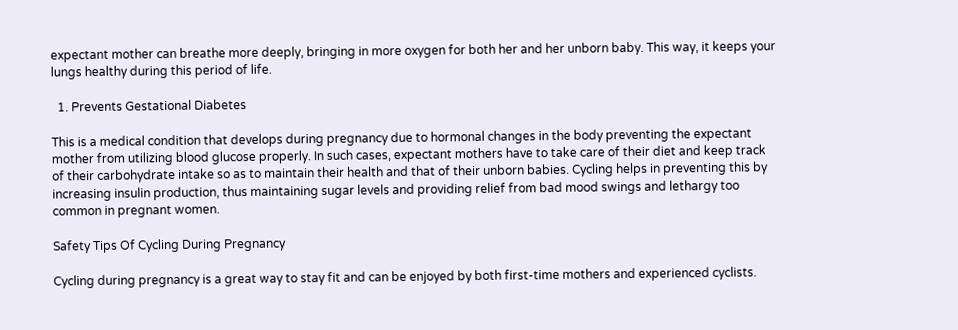expectant mother can breathe more deeply, bringing in more oxygen for both her and her unborn baby. This way, it keeps your lungs healthy during this period of life.

  1. Prevents Gestational Diabetes

This is a medical condition that develops during pregnancy due to hormonal changes in the body preventing the expectant mother from utilizing blood glucose properly. In such cases, expectant mothers have to take care of their diet and keep track of their carbohydrate intake so as to maintain their health and that of their unborn babies. Cycling helps in preventing this by increasing insulin production, thus maintaining sugar levels and providing relief from bad mood swings and lethargy too common in pregnant women.

Safety Tips Of Cycling During Pregnancy

Cycling during pregnancy is a great way to stay fit and can be enjoyed by both first-time mothers and experienced cyclists.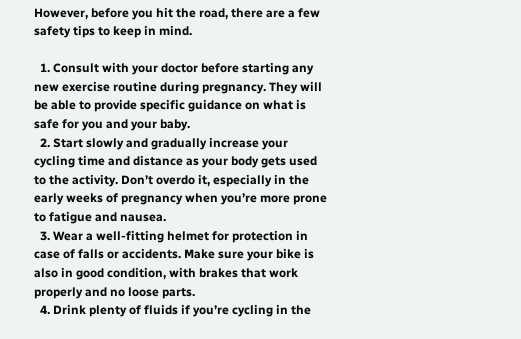However, before you hit the road, there are a few safety tips to keep in mind.

  1. Consult with your doctor before starting any new exercise routine during pregnancy. They will be able to provide specific guidance on what is safe for you and your baby.
  2. Start slowly and gradually increase your cycling time and distance as your body gets used to the activity. Don’t overdo it, especially in the early weeks of pregnancy when you’re more prone to fatigue and nausea.
  3. Wear a well-fitting helmet for protection in case of falls or accidents. Make sure your bike is also in good condition, with brakes that work properly and no loose parts.
  4. Drink plenty of fluids if you’re cycling in the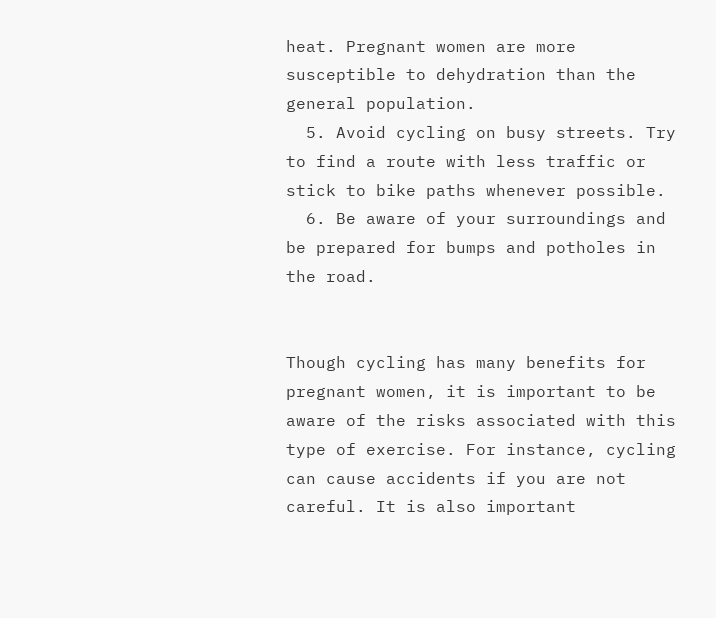heat. Pregnant women are more susceptible to dehydration than the general population.
  5. Avoid cycling on busy streets. Try to find a route with less traffic or stick to bike paths whenever possible.
  6. Be aware of your surroundings and be prepared for bumps and potholes in the road.


Though cycling has many benefits for pregnant women, it is important to be aware of the risks associated with this type of exercise. For instance, cycling can cause accidents if you are not careful. It is also important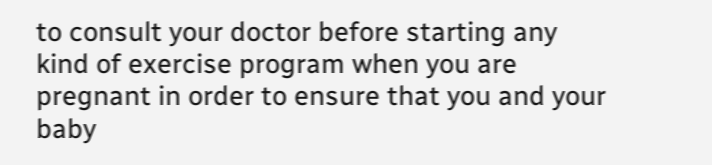to consult your doctor before starting any kind of exercise program when you are pregnant in order to ensure that you and your baby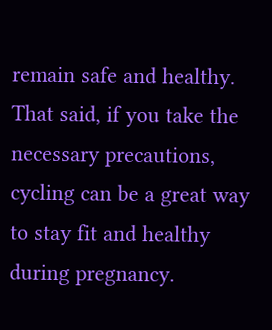remain safe and healthy. That said, if you take the necessary precautions, cycling can be a great way to stay fit and healthy during pregnancy.